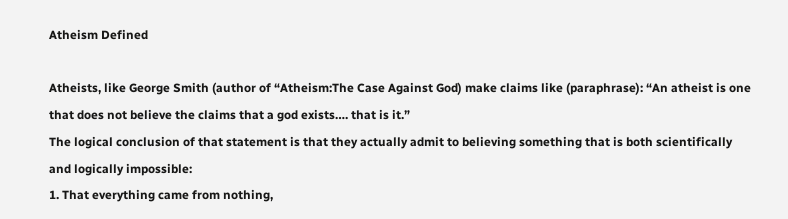Atheism Defined

Atheists, like George Smith (author of “Atheism:The Case Against God) make claims like (paraphrase): “An atheist is one that does not believe the claims that a god exists…. that is it.”
The logical conclusion of that statement is that they actually admit to believing something that is both scientifically and logically impossible:
1. That everything came from nothing,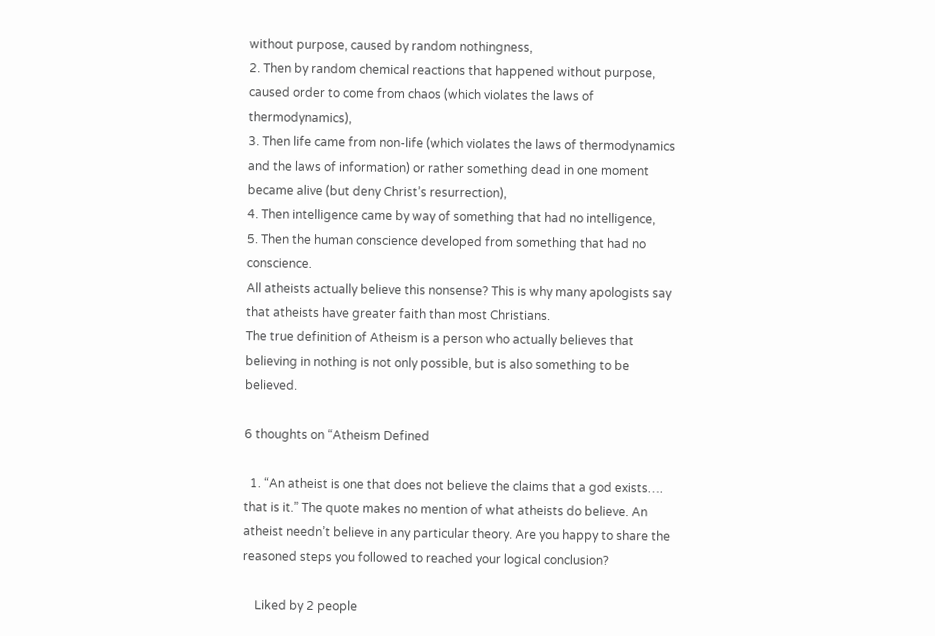without purpose, caused by random nothingness,
2. Then by random chemical reactions that happened without purpose, caused order to come from chaos (which violates the laws of thermodynamics),
3. Then life came from non-life (which violates the laws of thermodynamics and the laws of information) or rather something dead in one moment became alive (but deny Christ’s resurrection),
4. Then intelligence came by way of something that had no intelligence,
5. Then the human conscience developed from something that had no conscience.
All atheists actually believe this nonsense? This is why many apologists say that atheists have greater faith than most Christians.
The true definition of Atheism is a person who actually believes that believing in nothing is not only possible, but is also something to be believed.

6 thoughts on “Atheism Defined

  1. “An atheist is one that does not believe the claims that a god exists…. that is it.” The quote makes no mention of what atheists do believe. An atheist needn’t believe in any particular theory. Are you happy to share the reasoned steps you followed to reached your logical conclusion?

    Liked by 2 people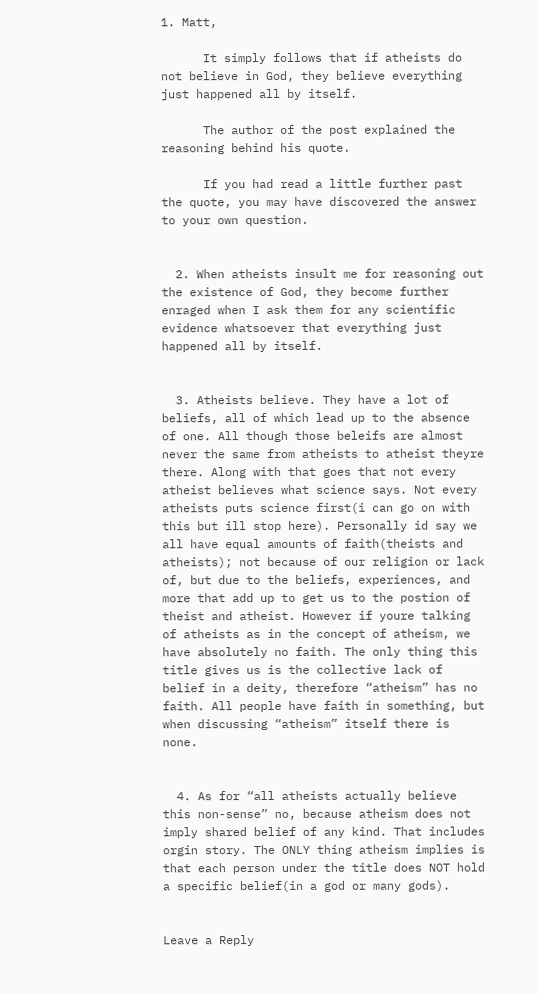1. Matt,

      It simply follows that if atheists do not believe in God, they believe everything just happened all by itself.

      The author of the post explained the reasoning behind his quote.

      If you had read a little further past the quote, you may have discovered the answer to your own question.


  2. When atheists insult me for reasoning out the existence of God, they become further enraged when I ask them for any scientific evidence whatsoever that everything just happened all by itself.


  3. Atheists believe. They have a lot of beliefs, all of which lead up to the absence of one. All though those beleifs are almost never the same from atheists to atheist theyre there. Along with that goes that not every atheist believes what science says. Not every atheists puts science first(i can go on with this but ill stop here). Personally id say we all have equal amounts of faith(theists and atheists); not because of our religion or lack of, but due to the beliefs, experiences, and more that add up to get us to the postion of theist and atheist. However if youre talking of atheists as in the concept of atheism, we have absolutely no faith. The only thing this title gives us is the collective lack of belief in a deity, therefore “atheism” has no faith. All people have faith in something, but when discussing “atheism” itself there is none.


  4. As for “all atheists actually believe this non-sense” no, because atheism does not imply shared belief of any kind. That includes orgin story. The ONLY thing atheism implies is that each person under the title does NOT hold a specific belief(in a god or many gods).


Leave a Reply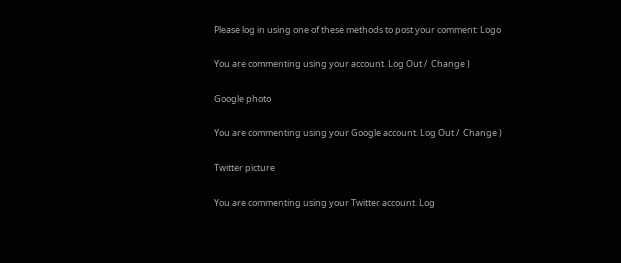Please log in using one of these methods to post your comment: Logo

You are commenting using your account. Log Out /  Change )

Google photo

You are commenting using your Google account. Log Out /  Change )

Twitter picture

You are commenting using your Twitter account. Log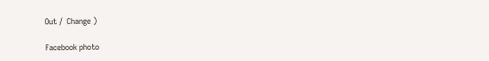Out /  Change )

Facebook photo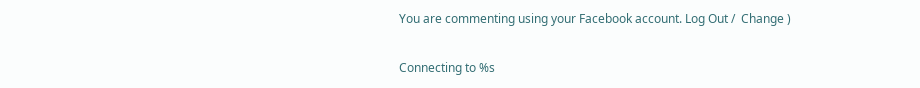You are commenting using your Facebook account. Log Out /  Change )

Connecting to %s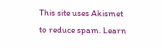This site uses Akismet to reduce spam. Learn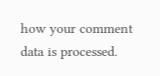how your comment data is processed.